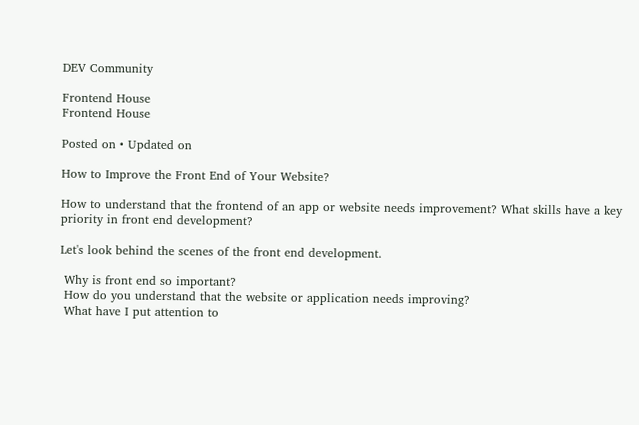DEV Community

Frontend House
Frontend House

Posted on • Updated on

How to Improve the Front End of Your Website?

How to understand that the frontend of an app or website needs improvement? What skills have a key priority in front end development?

Let's look behind the scenes of the front end development.

 Why is front end so important?
 How do you understand that the website or application needs improving?
 What have I put attention to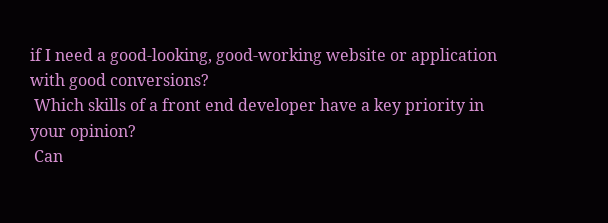if I need a good-looking, good-working website or application with good conversions?
 Which skills of a front end developer have a key priority in your opinion?
 Can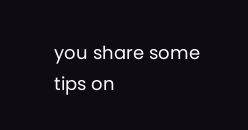you share some tips on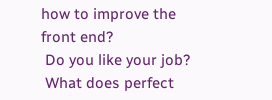how to improve the front end?
 Do you like your job?
 What does perfect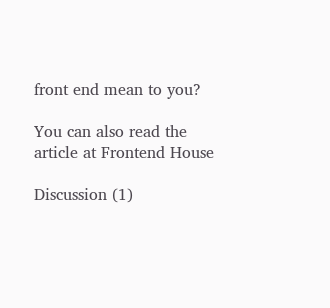front end mean to you?

You can also read the article at Frontend House

Discussion (1)